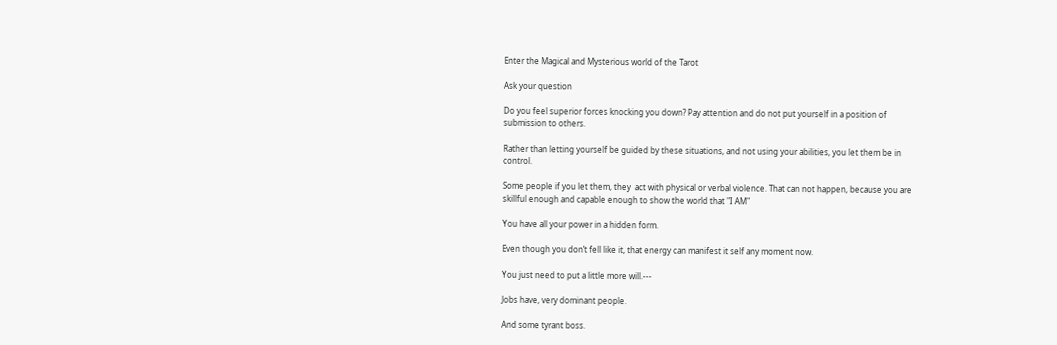Enter the Magical and Mysterious world of the Tarot

Ask your question

Do you feel superior forces knocking you down? Pay attention and do not put yourself in a position of submission to others.

Rather than letting yourself be guided by these situations, and not using your abilities, you let them be in control.

Some people if you let them, they  act with physical or verbal violence. That can not happen, because you are skillful enough and capable enough to show the world that "I AM"

You have all your power in a hidden form.

Even though you don’t fell like it, that energy can manifest it self any moment now.

You just need to put a little more will.---

Jobs have, very dominant people.

And some tyrant boss.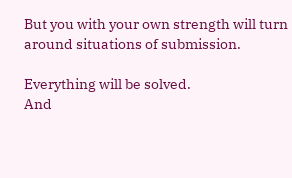But you with your own strength will turn around situations of submission.

Everything will be solved.
And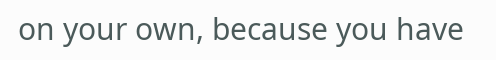on your own, because you have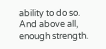ability to do so.
And above all, enough strength.